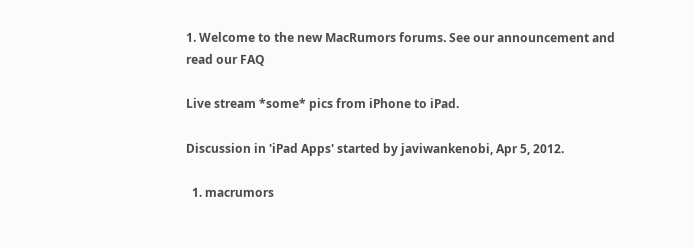1. Welcome to the new MacRumors forums. See our announcement and read our FAQ

Live stream *some* pics from iPhone to iPad.

Discussion in 'iPad Apps' started by javiwankenobi, Apr 5, 2012.

  1. macrumors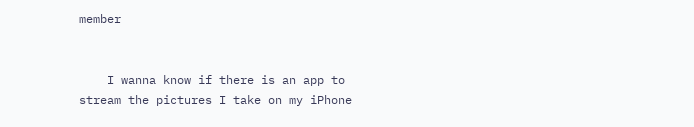member


    I wanna know if there is an app to stream the pictures I take on my iPhone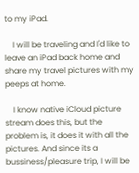to my iPad.

    I will be traveling and I'd like to leave an iPad back home and share my travel pictures with my peeps at home.

    I know native iCloud picture stream does this, but the problem is, it does it with all the pictures. And since its a bussiness/pleasure trip, I will be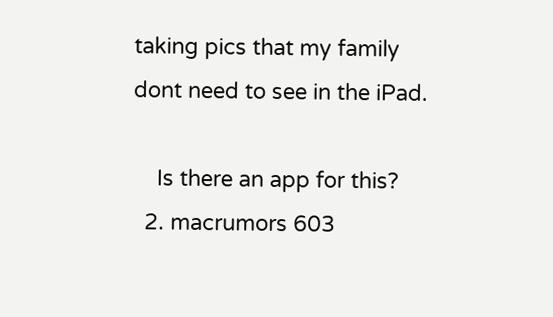taking pics that my family dont need to see in the iPad.

    Is there an app for this?
  2. macrumors 603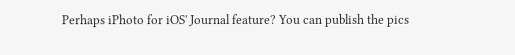Perhaps iPhoto for iOS' Journal feature? You can publish the pics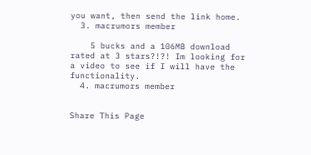you want, then send the link home.
  3. macrumors member

    5 bucks and a 106MB download rated at 3 stars?!?! Im looking for a video to see if I will have the functionality.
  4. macrumors member


Share This Page